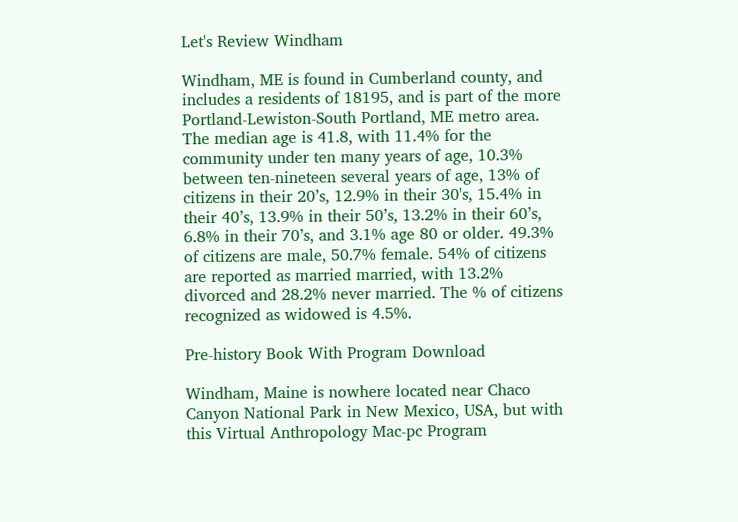Let's Review Windham

Windham, ME is found in Cumberland county, and includes a residents of 18195, and is part of the more Portland-Lewiston-South Portland, ME metro area. The median age is 41.8, with 11.4% for the community under ten many years of age, 10.3% between ten-nineteen several years of age, 13% of citizens in their 20’s, 12.9% in their 30's, 15.4% in their 40’s, 13.9% in their 50’s, 13.2% in their 60’s, 6.8% in their 70’s, and 3.1% age 80 or older. 49.3% of citizens are male, 50.7% female. 54% of citizens are reported as married married, with 13.2% divorced and 28.2% never married. The % of citizens recognized as widowed is 4.5%.

Pre-history Book With Program Download

Windham, Maine is nowhere located near Chaco Canyon National Park in New Mexico, USA, but with this Virtual Anthropology Mac-pc Program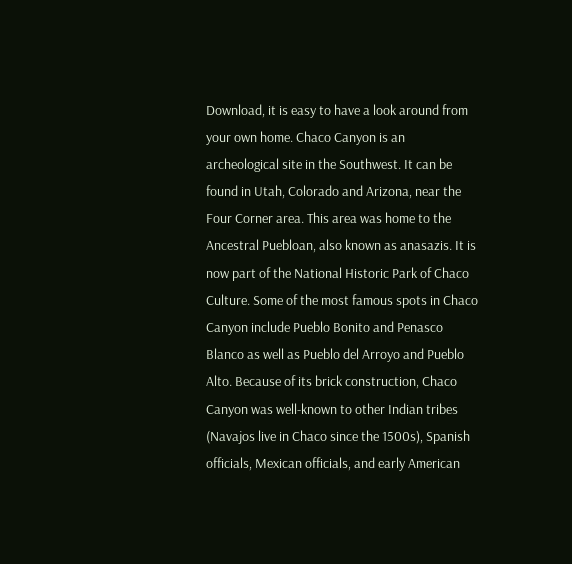Download, it is easy to have a look around from your own home. Chaco Canyon is an archeological site in the Southwest. It can be found in Utah, Colorado and Arizona, near the Four Corner area. This area was home to the Ancestral Puebloan, also known as anasazis. It is now part of the National Historic Park of Chaco Culture. Some of the most famous spots in Chaco Canyon include Pueblo Bonito and Penasco Blanco as well as Pueblo del Arroyo and Pueblo Alto. Because of its brick construction, Chaco Canyon was well-known to other Indian tribes (Navajos live in Chaco since the 1500s), Spanish officials, Mexican officials, and early American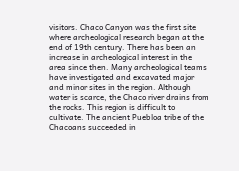visitors. Chaco Canyon was the first site where archeological research began at the end of 19th century. There has been an increase in archeological interest in the area since then. Many archeological teams have investigated and excavated major and minor sites in the region. Although water is scarce, the Chaco river drains from the rocks. This region is difficult to cultivate. The ancient Puebloa tribe of the Chacoans succeeded in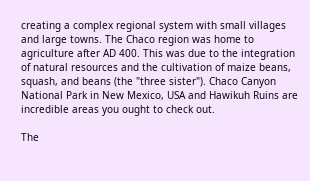creating a complex regional system with small villages and large towns. The Chaco region was home to agriculture after AD 400. This was due to the integration of natural resources and the cultivation of maize beans, squash, and beans (the "three sister"). Chaco Canyon National Park in New Mexico, USA and Hawikuh Ruins are  incredible areas you ought to check out.

The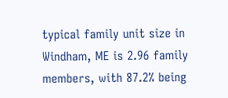typical family unit size in Windham, ME is 2.96 family members, with 87.2% being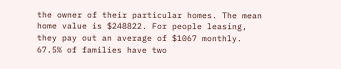the owner of their particular homes. The mean home value is $248822. For people leasing, they pay out an average of $1067 monthly. 67.5% of families have two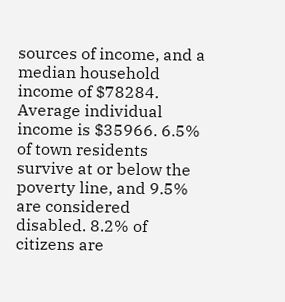sources of income, and a median household income of $78284. Average individual income is $35966. 6.5% of town residents survive at or below the poverty line, and 9.5% are considered disabled. 8.2% of citizens are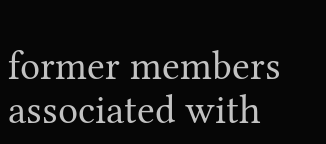former members associated with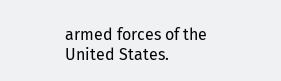armed forces of the United States.